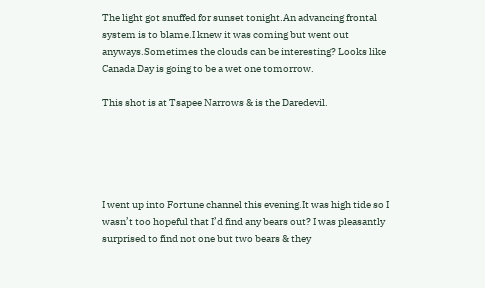The light got snuffed for sunset tonight.An advancing frontal system is to blame.I knew it was coming but went out anyways.Sometimes the clouds can be interesting? Looks like Canada Day is going to be a wet one tomorrow.

This shot is at Tsapee Narrows & is the Daredevil.





I went up into Fortune channel this evening.It was high tide so I wasn’t too hopeful that I’d find any bears out? I was pleasantly surprised to find not one but two bears & they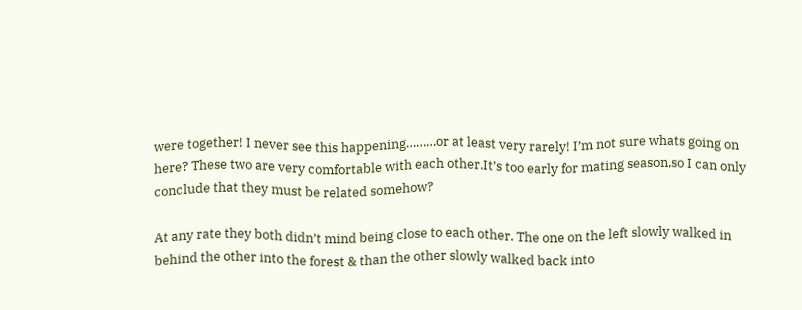were together! I never see this happening………or at least very rarely! I’m not sure whats going on here? These two are very comfortable with each other.It’s too early for mating season,so I can only conclude that they must be related somehow?

At any rate they both didn’t mind being close to each other. The one on the left slowly walked in behind the other into the forest & than the other slowly walked back into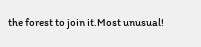the forest to join it.Most unusual!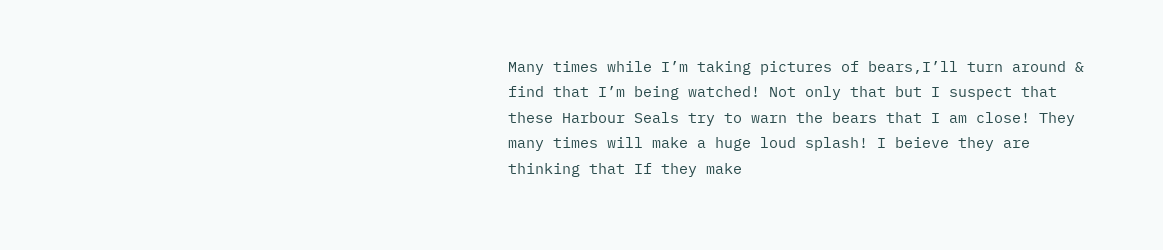Many times while I’m taking pictures of bears,I’ll turn around & find that I’m being watched! Not only that but I suspect that these Harbour Seals try to warn the bears that I am close! They many times will make a huge loud splash! I beieve they are thinking that If they make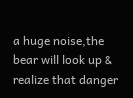a huge noise,the bear will look up & realize that danger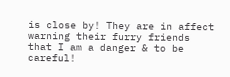is close by! They are in affect warning their furry friends that I am a danger & to be careful!